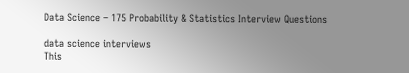Data Science – 175 Probability & Statistics Interview Questions

data science interviews
This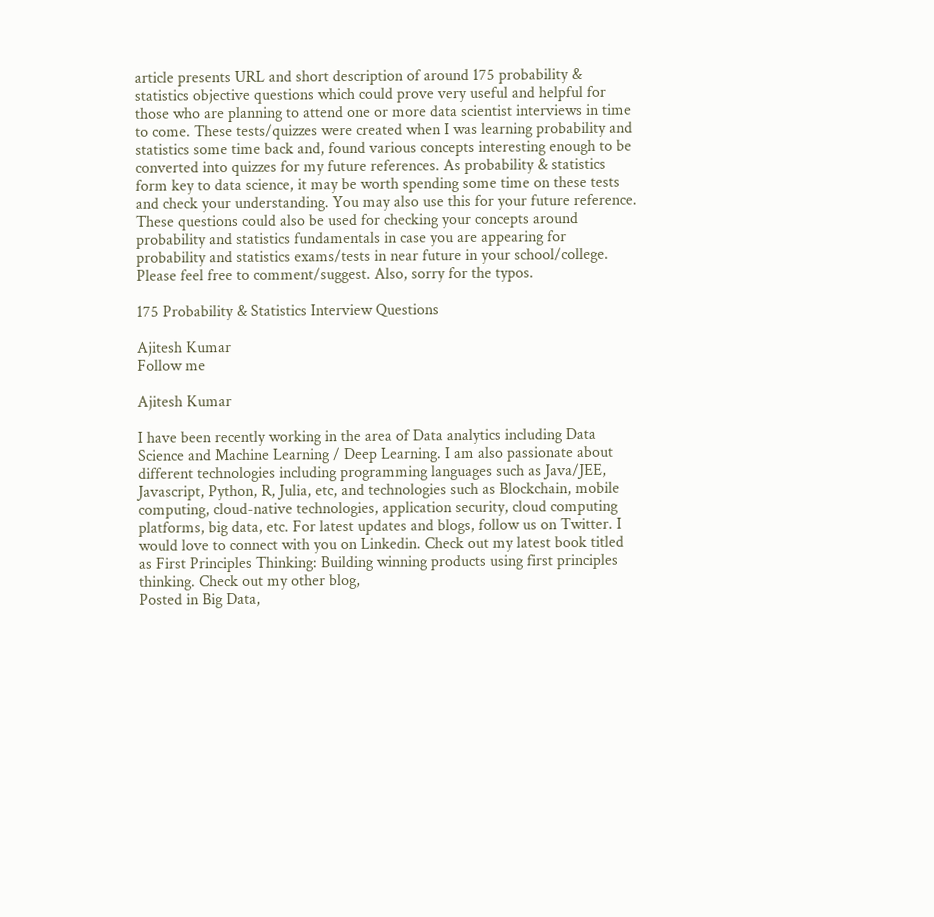article presents URL and short description of around 175 probability & statistics objective questions which could prove very useful and helpful for those who are planning to attend one or more data scientist interviews in time to come. These tests/quizzes were created when I was learning probability and statistics some time back and, found various concepts interesting enough to be converted into quizzes for my future references. As probability & statistics form key to data science, it may be worth spending some time on these tests and check your understanding. You may also use this for your future reference. These questions could also be used for checking your concepts around probability and statistics fundamentals in case you are appearing for probability and statistics exams/tests in near future in your school/college.
Please feel free to comment/suggest. Also, sorry for the typos.

175 Probability & Statistics Interview Questions

Ajitesh Kumar
Follow me

Ajitesh Kumar

I have been recently working in the area of Data analytics including Data Science and Machine Learning / Deep Learning. I am also passionate about different technologies including programming languages such as Java/JEE, Javascript, Python, R, Julia, etc, and technologies such as Blockchain, mobile computing, cloud-native technologies, application security, cloud computing platforms, big data, etc. For latest updates and blogs, follow us on Twitter. I would love to connect with you on Linkedin. Check out my latest book titled as First Principles Thinking: Building winning products using first principles thinking. Check out my other blog,
Posted in Big Data,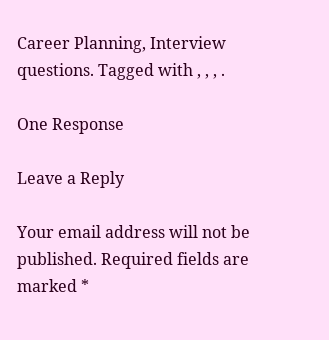Career Planning, Interview questions. Tagged with , , , .

One Response

Leave a Reply

Your email address will not be published. Required fields are marked *